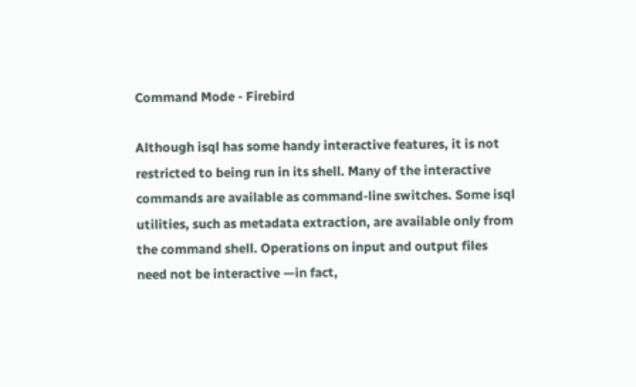Command Mode - Firebird

Although isql has some handy interactive features, it is not restricted to being run in its shell. Many of the interactive commands are available as command-line switches. Some isql utilities, such as metadata extraction, are available only from the command shell. Operations on input and output files need not be interactive —in fact,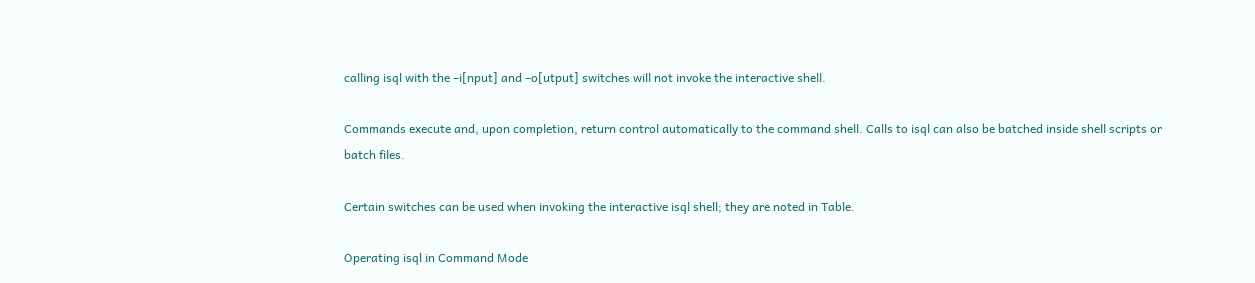calling isql with the –i[nput] and –o[utput] switches will not invoke the interactive shell.

Commands execute and, upon completion, return control automatically to the command shell. Calls to isql can also be batched inside shell scripts or batch files.

Certain switches can be used when invoking the interactive isql shell; they are noted in Table.

Operating isql in Command Mode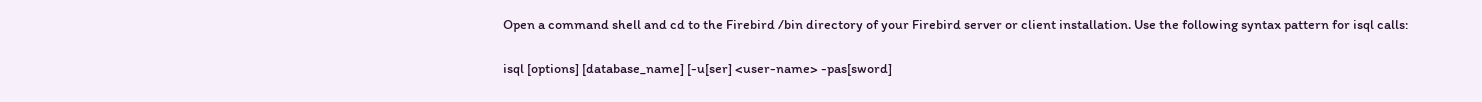Open a command shell and cd to the Firebird /bin directory of your Firebird server or client installation. Use the following syntax pattern for isql calls:

isql [options] [database_name] [-u[ser] <user-name> -pas[sword]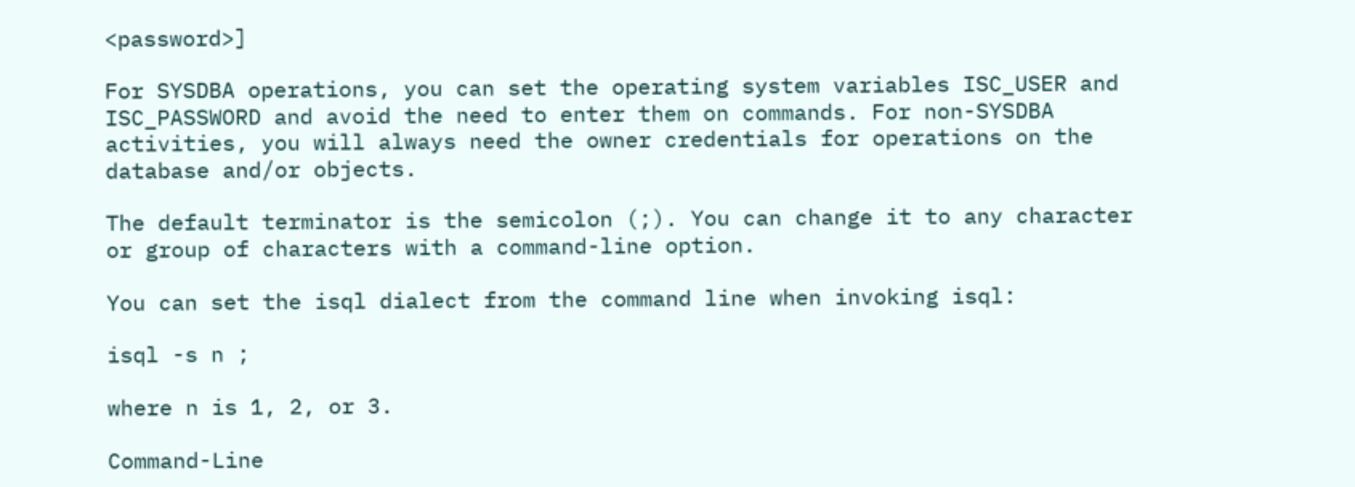<password>]

For SYSDBA operations, you can set the operating system variables ISC_USER and ISC_PASSWORD and avoid the need to enter them on commands. For non-SYSDBA activities, you will always need the owner credentials for operations on the database and/or objects.

The default terminator is the semicolon (;). You can change it to any character or group of characters with a command-line option.

You can set the isql dialect from the command line when invoking isql:

isql -s n ;

where n is 1, 2, or 3.

Command-Line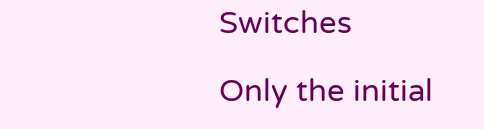Switches

Only the initial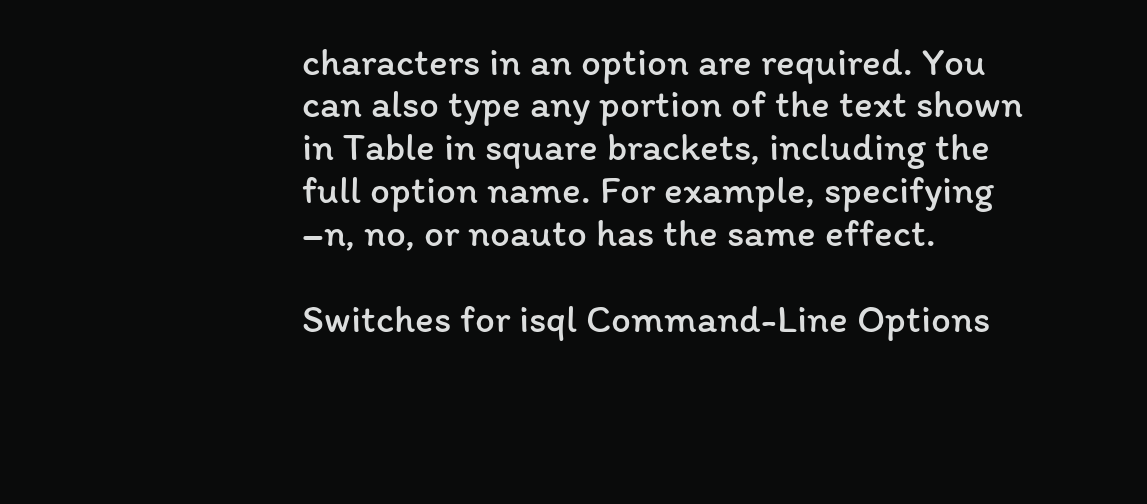characters in an option are required. You can also type any portion of the text shown in Table in square brackets, including the full option name. For example, specifying –n, no, or noauto has the same effect.

Switches for isql Command-Line Options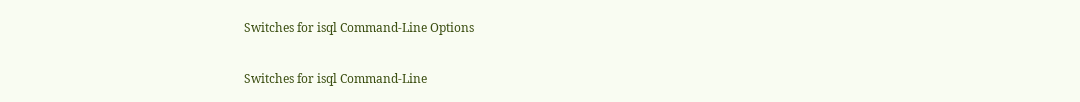Switches for isql Command-Line Options

Switches for isql Command-Line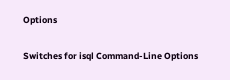Options

Switches for isql Command-Line Options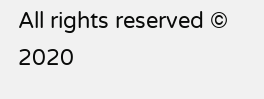All rights reserved © 2020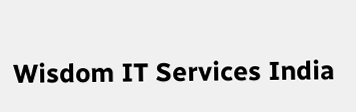Wisdom IT Services India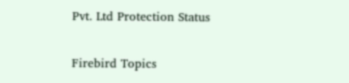Pvt. Ltd Protection Status

Firebird Topics